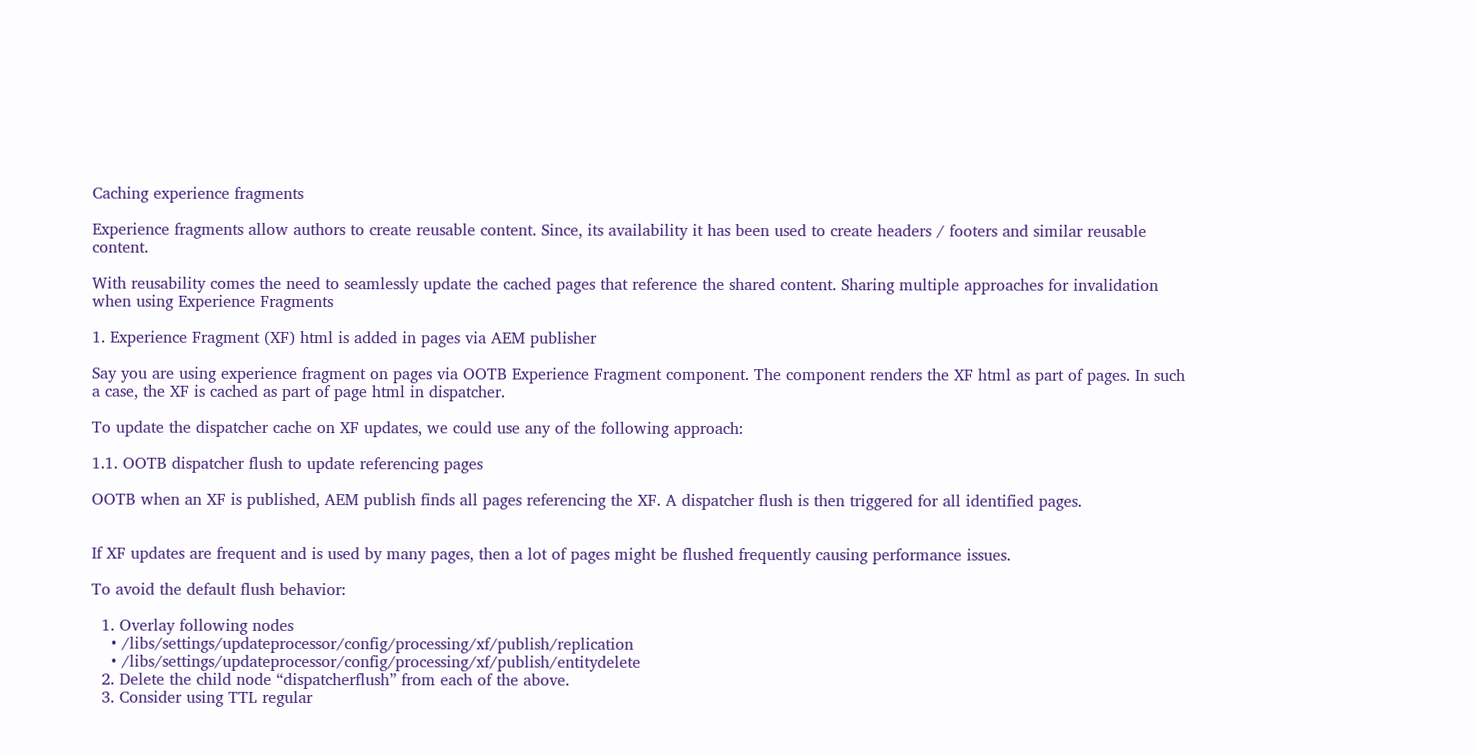Caching experience fragments

Experience fragments allow authors to create reusable content. Since, its availability it has been used to create headers / footers and similar reusable content.

With reusability comes the need to seamlessly update the cached pages that reference the shared content. Sharing multiple approaches for invalidation when using Experience Fragments

1. Experience Fragment (XF) html is added in pages via AEM publisher

Say you are using experience fragment on pages via OOTB Experience Fragment component. The component renders the XF html as part of pages. In such a case, the XF is cached as part of page html in dispatcher.

To update the dispatcher cache on XF updates, we could use any of the following approach:

1.1. OOTB dispatcher flush to update referencing pages

OOTB when an XF is published, AEM publish finds all pages referencing the XF. A dispatcher flush is then triggered for all identified pages.


If XF updates are frequent and is used by many pages, then a lot of pages might be flushed frequently causing performance issues.

To avoid the default flush behavior:

  1. Overlay following nodes
    • /libs/settings/updateprocessor/config/processing/xf/publish/replication
    • /libs/settings/updateprocessor/config/processing/xf/publish/entitydelete
  2. Delete the child node “dispatcherflush” from each of the above.
  3. Consider using TTL regular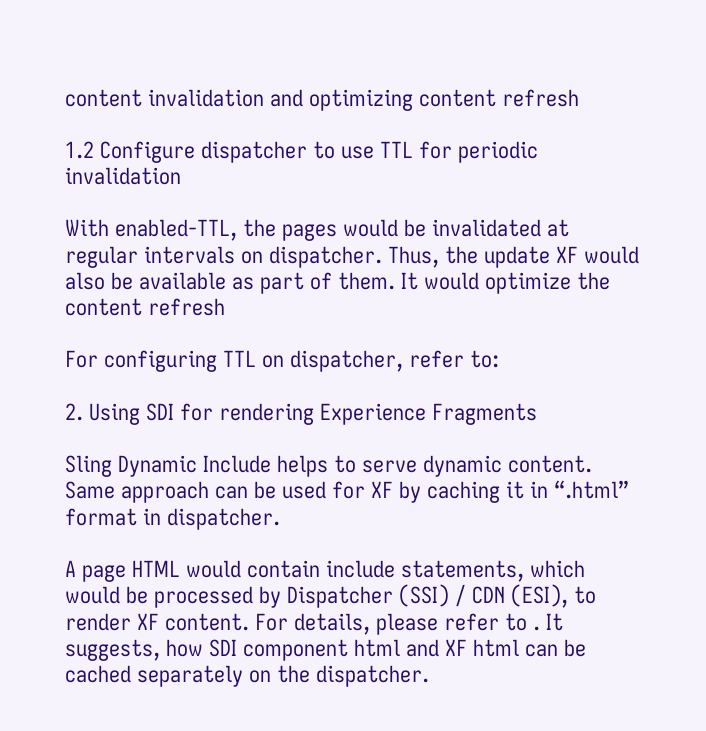content invalidation and optimizing content refresh

1.2 Configure dispatcher to use TTL for periodic invalidation

With enabled-TTL, the pages would be invalidated at regular intervals on dispatcher. Thus, the update XF would also be available as part of them. It would optimize the content refresh

For configuring TTL on dispatcher, refer to:

2. Using SDI for rendering Experience Fragments

Sling Dynamic Include helps to serve dynamic content. Same approach can be used for XF by caching it in “.html” format in dispatcher.

A page HTML would contain include statements, which would be processed by Dispatcher (SSI) / CDN (ESI), to render XF content. For details, please refer to . It suggests, how SDI component html and XF html can be cached separately on the dispatcher.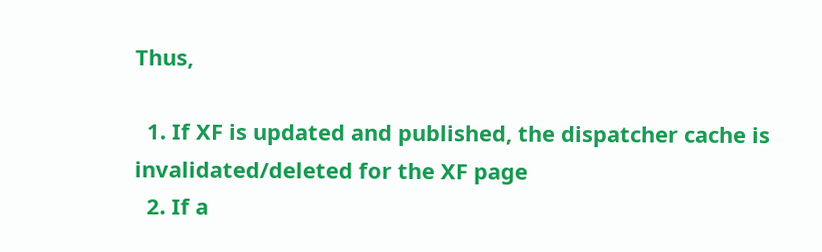Thus,

  1. If XF is updated and published, the dispatcher cache is invalidated/deleted for the XF page
  2. If a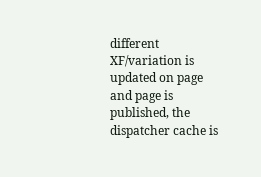different XF/variation is updated on page and page is published, the dispatcher cache is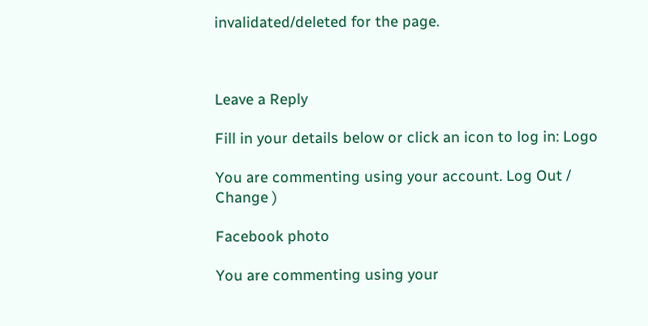invalidated/deleted for the page.



Leave a Reply

Fill in your details below or click an icon to log in: Logo

You are commenting using your account. Log Out /  Change )

Facebook photo

You are commenting using your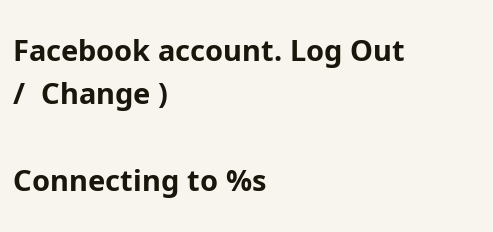Facebook account. Log Out /  Change )

Connecting to %s